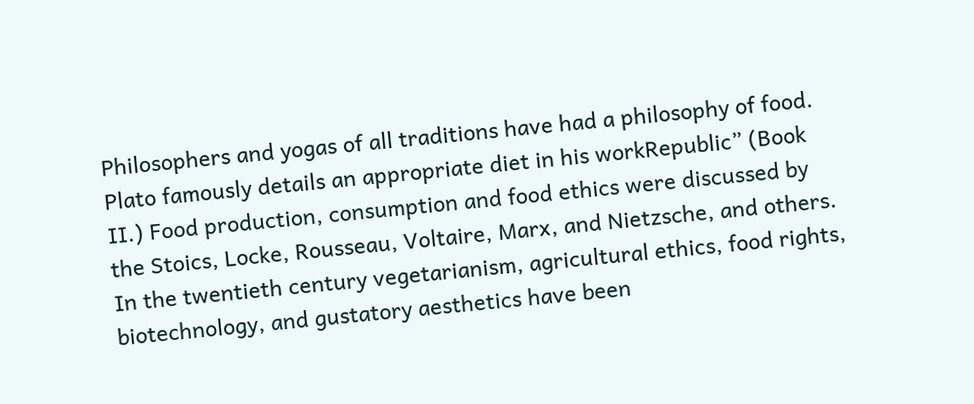Philosophers and yogas of all traditions have had a philosophy of food. Plato famously details an appropriate diet in his workRepublic” (Book II.) Food production, consumption and food ethics were discussed by the Stoics, Locke, Rousseau, Voltaire, Marx, and Nietzsche, and others. In the twentieth century vegetarianism, agricultural ethics, food rights, biotechnology, and gustatory aesthetics have been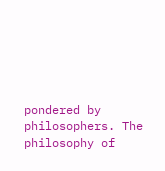pondered by philosophers. The philosophy of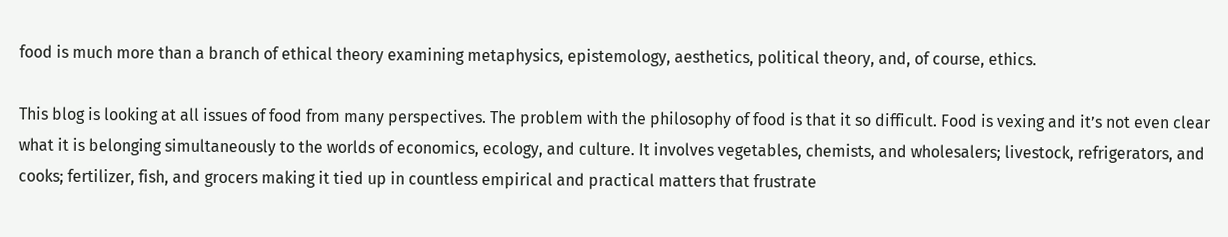food is much more than a branch of ethical theory examining metaphysics, epistemology, aesthetics, political theory, and, of course, ethics.

This blog is looking at all issues of food from many perspectives. The problem with the philosophy of food is that it so difficult. Food is vexing and it’s not even clear what it is belonging simultaneously to the worlds of economics, ecology, and culture. It involves vegetables, chemists, and wholesalers; livestock, refrigerators, and cooks; fertilizer, fish, and grocers making it tied up in countless empirical and practical matters that frustrate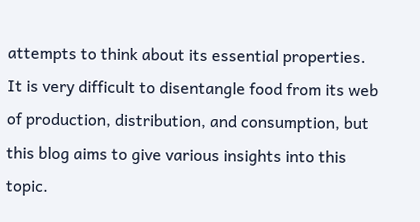attempts to think about its essential properties. It is very difficult to disentangle food from its web of production, distribution, and consumption, but this blog aims to give various insights into this topic.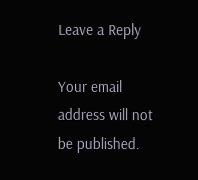Leave a Reply

Your email address will not be published.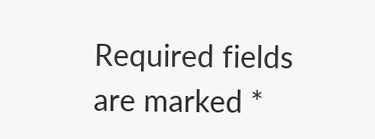Required fields are marked *